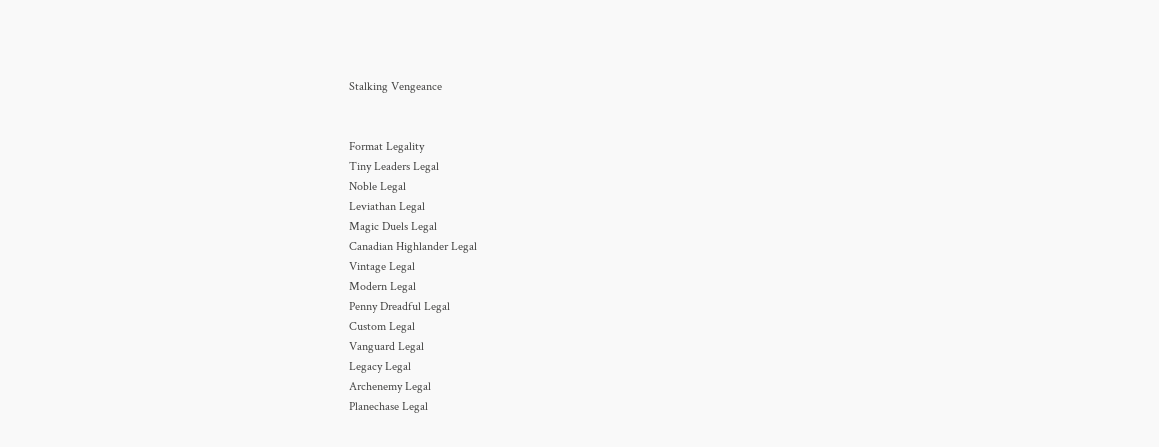Stalking Vengeance


Format Legality
Tiny Leaders Legal
Noble Legal
Leviathan Legal
Magic Duels Legal
Canadian Highlander Legal
Vintage Legal
Modern Legal
Penny Dreadful Legal
Custom Legal
Vanguard Legal
Legacy Legal
Archenemy Legal
Planechase Legal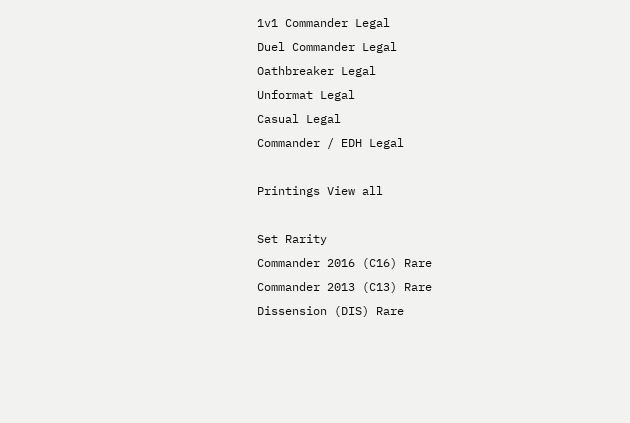1v1 Commander Legal
Duel Commander Legal
Oathbreaker Legal
Unformat Legal
Casual Legal
Commander / EDH Legal

Printings View all

Set Rarity
Commander 2016 (C16) Rare
Commander 2013 (C13) Rare
Dissension (DIS) Rare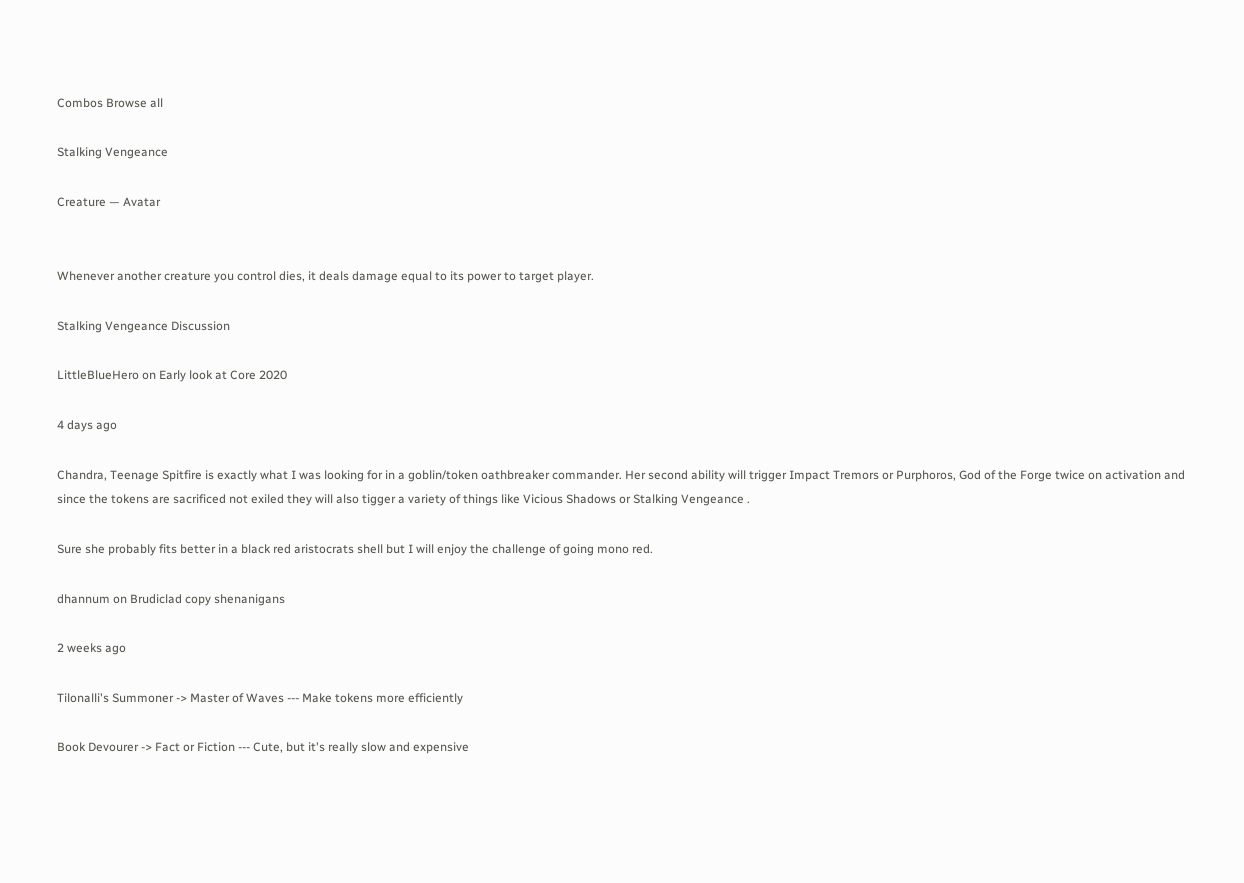Combos Browse all

Stalking Vengeance

Creature — Avatar


Whenever another creature you control dies, it deals damage equal to its power to target player.

Stalking Vengeance Discussion

LittleBlueHero on Early look at Core 2020

4 days ago

Chandra, Teenage Spitfire is exactly what I was looking for in a goblin/token oathbreaker commander. Her second ability will trigger Impact Tremors or Purphoros, God of the Forge twice on activation and since the tokens are sacrificed not exiled they will also tigger a variety of things like Vicious Shadows or Stalking Vengeance .

Sure she probably fits better in a black red aristocrats shell but I will enjoy the challenge of going mono red.

dhannum on Brudiclad copy shenanigans

2 weeks ago

Tilonalli's Summoner -> Master of Waves --- Make tokens more efficiently

Book Devourer -> Fact or Fiction --- Cute, but it's really slow and expensive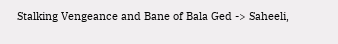Stalking Vengeance and Bane of Bala Ged -> Saheeli,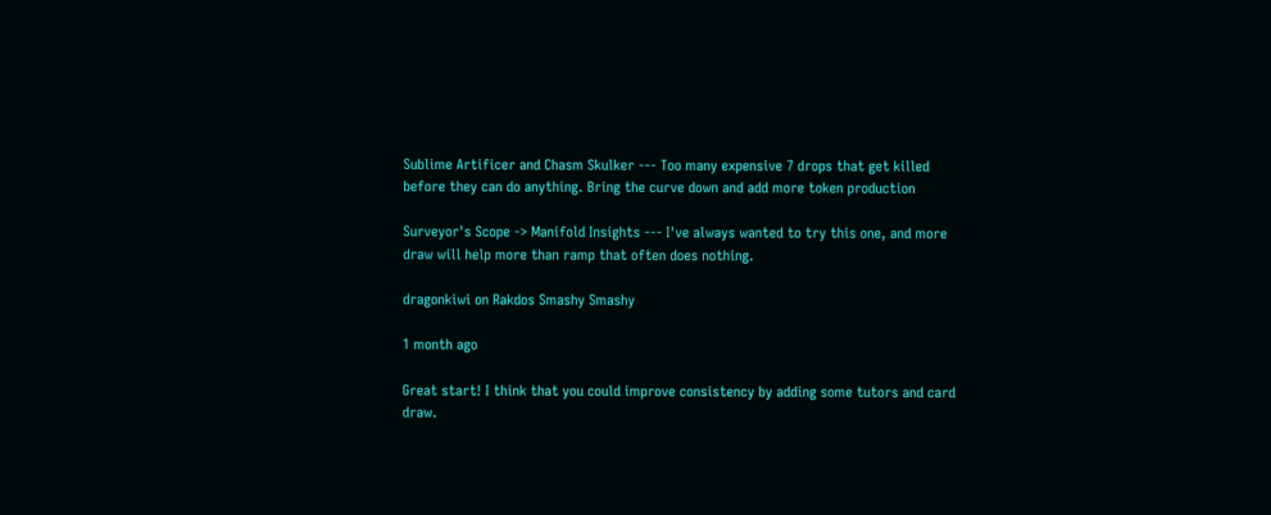Sublime Artificer and Chasm Skulker --- Too many expensive 7 drops that get killed before they can do anything. Bring the curve down and add more token production

Surveyor's Scope -> Manifold Insights --- I've always wanted to try this one, and more draw will help more than ramp that often does nothing.

dragonkiwi on Rakdos Smashy Smashy

1 month ago

Great start! I think that you could improve consistency by adding some tutors and card draw.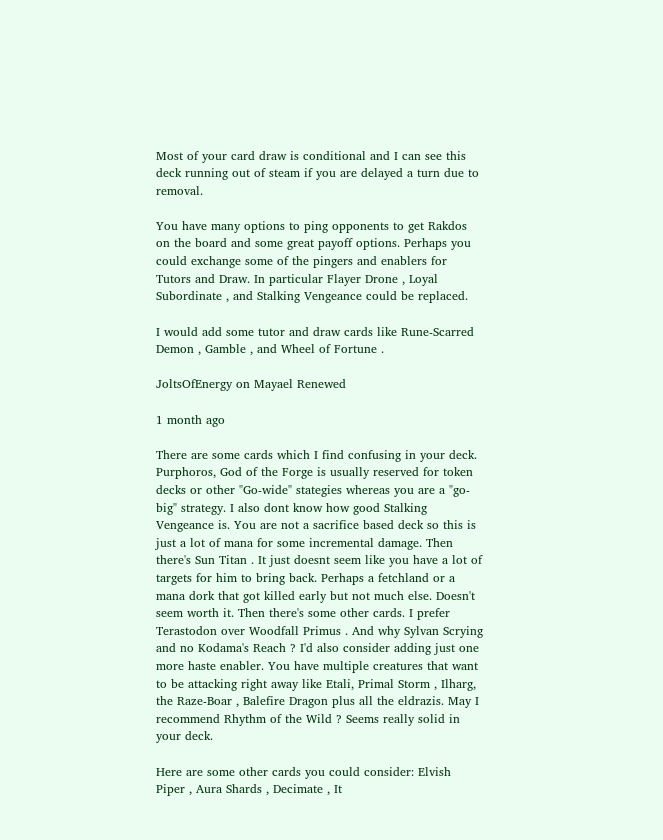Most of your card draw is conditional and I can see this deck running out of steam if you are delayed a turn due to removal.

You have many options to ping opponents to get Rakdos on the board and some great payoff options. Perhaps you could exchange some of the pingers and enablers for Tutors and Draw. In particular Flayer Drone , Loyal Subordinate , and Stalking Vengeance could be replaced.

I would add some tutor and draw cards like Rune-Scarred Demon , Gamble , and Wheel of Fortune .

JoltsOfEnergy on Mayael Renewed

1 month ago

There are some cards which I find confusing in your deck. Purphoros, God of the Forge is usually reserved for token decks or other "Go-wide" stategies whereas you are a "go-big" strategy. I also dont know how good Stalking Vengeance is. You are not a sacrifice based deck so this is just a lot of mana for some incremental damage. Then there's Sun Titan . It just doesnt seem like you have a lot of targets for him to bring back. Perhaps a fetchland or a mana dork that got killed early but not much else. Doesn't seem worth it. Then there's some other cards. I prefer Terastodon over Woodfall Primus . And why Sylvan Scrying and no Kodama's Reach ? I'd also consider adding just one more haste enabler. You have multiple creatures that want to be attacking right away like Etali, Primal Storm , Ilharg, the Raze-Boar , Balefire Dragon plus all the eldrazis. May I recommend Rhythm of the Wild ? Seems really solid in your deck.

Here are some other cards you could consider: Elvish Piper , Aura Shards , Decimate , It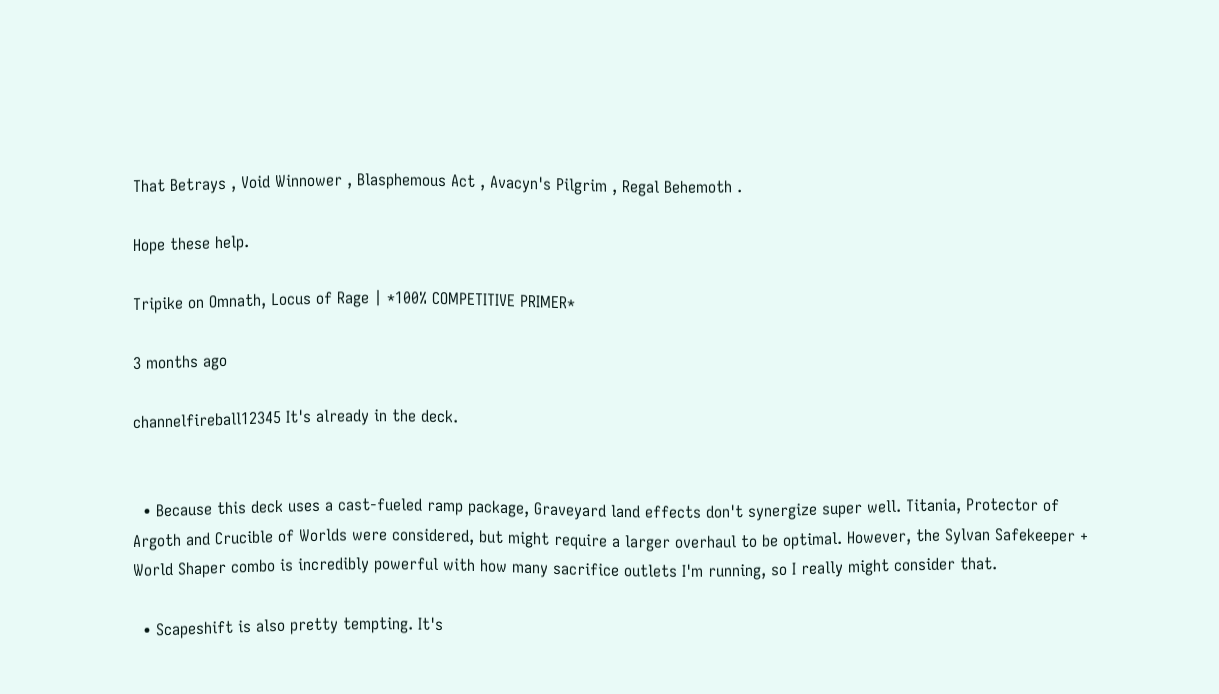That Betrays , Void Winnower , Blasphemous Act , Avacyn's Pilgrim , Regal Behemoth .

Hope these help.

Tripike on Omnath, Locus of Rage | *100% COMPETITIVE PRIMER*

3 months ago

channelfireball12345 It's already in the deck.


  • Because this deck uses a cast-fueled ramp package, Graveyard land effects don't synergize super well. Titania, Protector of Argoth and Crucible of Worlds were considered, but might require a larger overhaul to be optimal. However, the Sylvan Safekeeper + World Shaper combo is incredibly powerful with how many sacrifice outlets I'm running, so I really might consider that.

  • Scapeshift is also pretty tempting. It's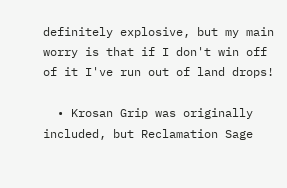definitely explosive, but my main worry is that if I don't win off of it I've run out of land drops!

  • Krosan Grip was originally included, but Reclamation Sage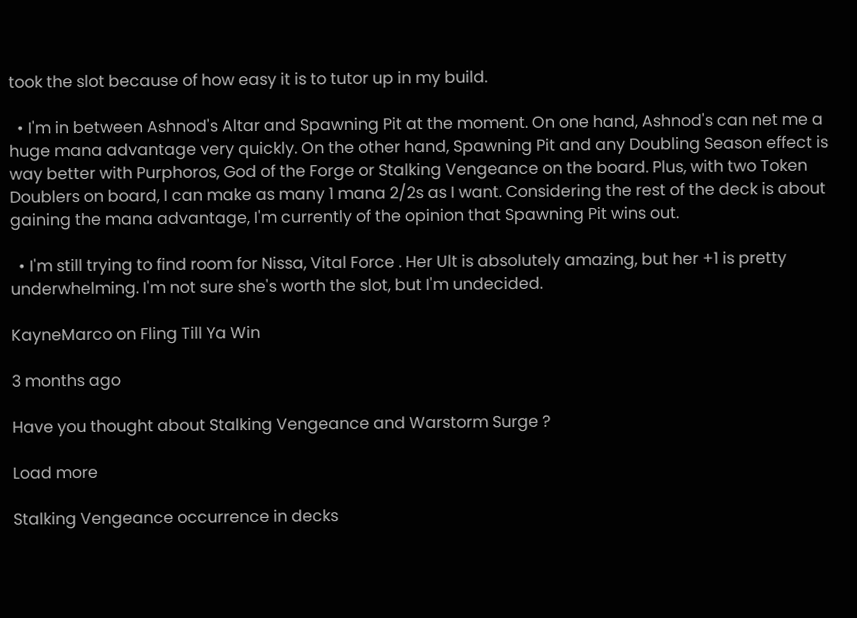took the slot because of how easy it is to tutor up in my build.

  • I'm in between Ashnod's Altar and Spawning Pit at the moment. On one hand, Ashnod's can net me a huge mana advantage very quickly. On the other hand, Spawning Pit and any Doubling Season effect is way better with Purphoros, God of the Forge or Stalking Vengeance on the board. Plus, with two Token Doublers on board, I can make as many 1 mana 2/2s as I want. Considering the rest of the deck is about gaining the mana advantage, I'm currently of the opinion that Spawning Pit wins out.

  • I'm still trying to find room for Nissa, Vital Force . Her Ult is absolutely amazing, but her +1 is pretty underwhelming. I'm not sure she's worth the slot, but I'm undecided.

KayneMarco on Fling Till Ya Win

3 months ago

Have you thought about Stalking Vengeance and Warstorm Surge ?

Load more

Stalking Vengeance occurrence in decks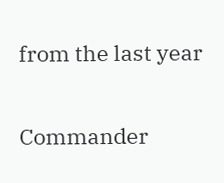from the last year

Commander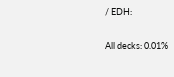/ EDH:

All decks: 0.01%